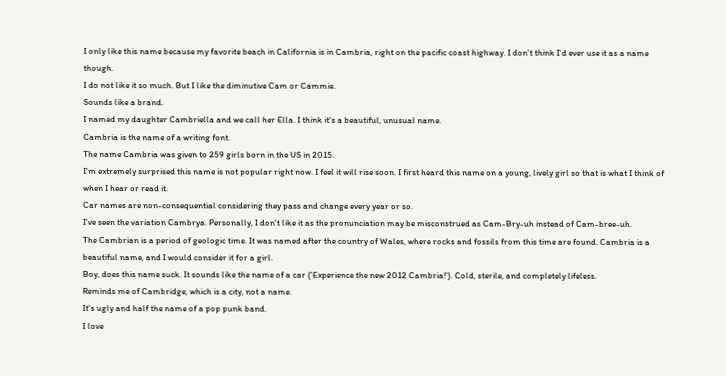I only like this name because my favorite beach in California is in Cambria, right on the pacific coast highway. I don't think I'd ever use it as a name though.
I do not like it so much. But I like the diminutive Cam or Cammie.
Sounds like a brand.
I named my daughter Cambriella and we call her Ella. I think it's a beautiful, unusual name.
Cambria is the name of a writing font.
The name Cambria was given to 259 girls born in the US in 2015.
I'm extremely surprised this name is not popular right now. I feel it will rise soon. I first heard this name on a young, lively girl so that is what I think of when I hear or read it.
Car names are non-consequential considering they pass and change every year or so.
I've seen the variation Cambrya. Personally, I don't like it as the pronunciation may be misconstrued as Cam-Bry-uh instead of Cam-bree-uh.
The Cambrian is a period of geologic time. It was named after the country of Wales, where rocks and fossils from this time are found. Cambria is a beautiful name, and I would consider it for a girl.
Boy, does this name suck. It sounds like the name of a car ('Experience the new 2012 Cambria!'). Cold, sterile, and completely lifeless.
Reminds me of Cambridge, which is a city, not a name.
It's ugly and half the name of a pop punk band.
I love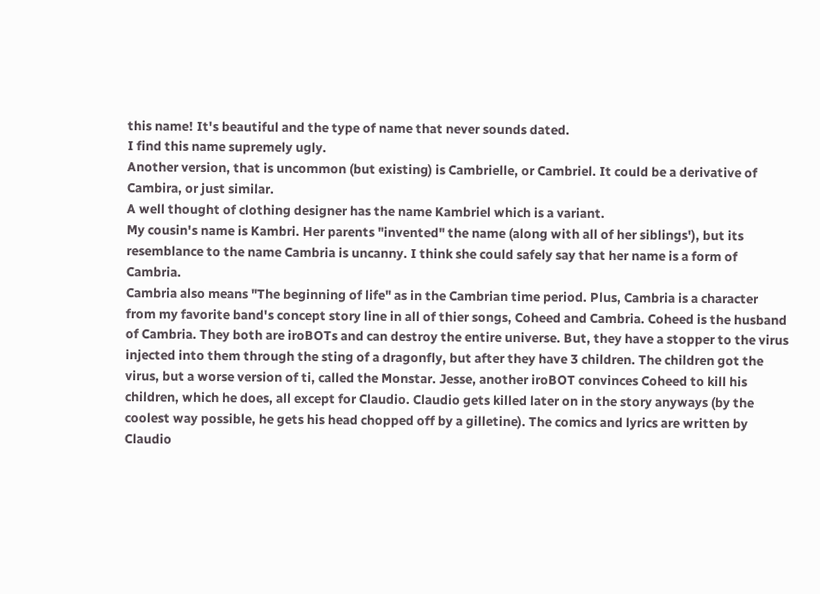this name! It's beautiful and the type of name that never sounds dated.
I find this name supremely ugly.
Another version, that is uncommon (but existing) is Cambrielle, or Cambriel. It could be a derivative of Cambira, or just similar.
A well thought of clothing designer has the name Kambriel which is a variant.
My cousin's name is Kambri. Her parents "invented" the name (along with all of her siblings'), but its resemblance to the name Cambria is uncanny. I think she could safely say that her name is a form of Cambria.
Cambria also means "The beginning of life" as in the Cambrian time period. Plus, Cambria is a character from my favorite band's concept story line in all of thier songs, Coheed and Cambria. Coheed is the husband of Cambria. They both are iroBOTs and can destroy the entire universe. But, they have a stopper to the virus injected into them through the sting of a dragonfly, but after they have 3 children. The children got the virus, but a worse version of ti, called the Monstar. Jesse, another iroBOT convinces Coheed to kill his children, which he does, all except for Claudio. Claudio gets killed later on in the story anyways (by the coolest way possible, he gets his head chopped off by a gilletine). The comics and lyrics are written by Claudio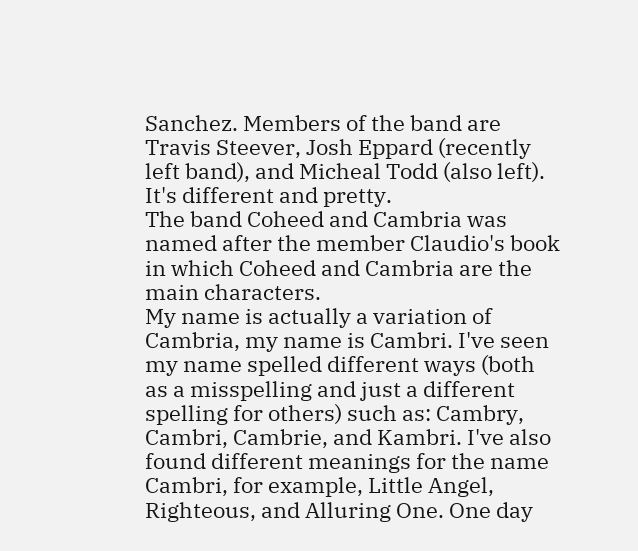Sanchez. Members of the band are Travis Steever, Josh Eppard (recently left band), and Micheal Todd (also left).
It's different and pretty.
The band Coheed and Cambria was named after the member Claudio's book in which Coheed and Cambria are the main characters.
My name is actually a variation of Cambria, my name is Cambri. I've seen my name spelled different ways (both as a misspelling and just a different spelling for others) such as: Cambry, Cambri, Cambrie, and Kambri. I've also found different meanings for the name Cambri, for example, Little Angel, Righteous, and Alluring One. One day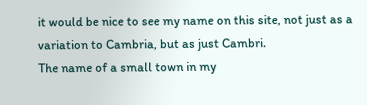it would be nice to see my name on this site, not just as a variation to Cambria, but as just Cambri.
The name of a small town in my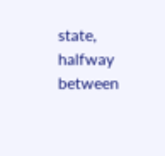state, halfway between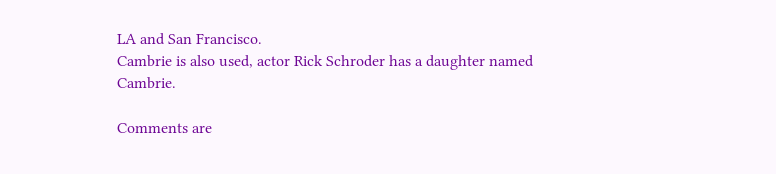LA and San Francisco.
Cambrie is also used, actor Rick Schroder has a daughter named Cambrie.

Comments are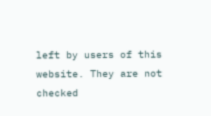left by users of this website. They are not checked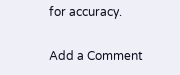for accuracy.

Add a Comment